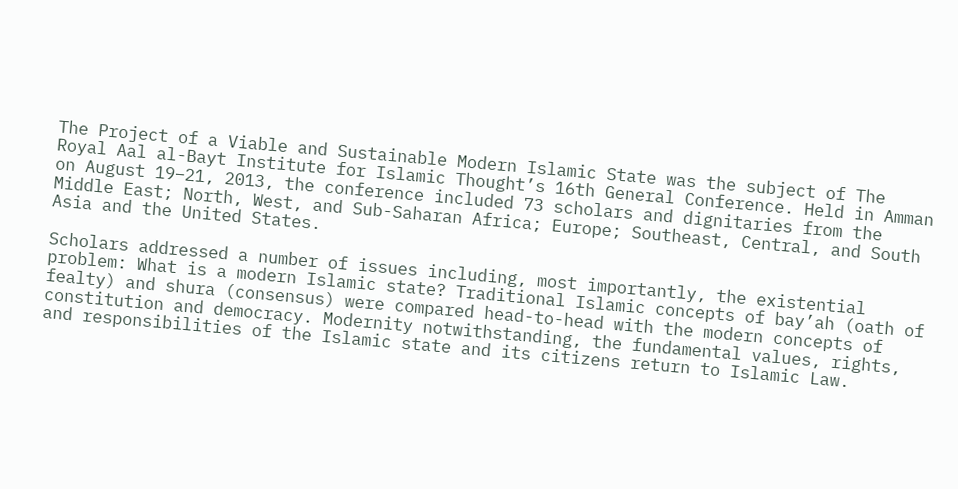The Project of a Viable and Sustainable Modern Islamic State was the subject of The Royal Aal al-Bayt Institute for Islamic Thought’s 16th General Conference. Held in Amman on August 19–21, 2013, the conference included 73 scholars and dignitaries from the Middle East; North, West, and Sub-Saharan Africa; Europe; Southeast, Central, and South Asia and the United States.

Scholars addressed a number of issues including, most importantly, the existential problem: What is a modern Islamic state? Traditional Islamic concepts of bay’ah (oath of fealty) and shura (consensus) were compared head-to-head with the modern concepts of constitution and democracy. Modernity notwithstanding, the fundamental values, rights, and responsibilities of the Islamic state and its citizens return to Islamic Law.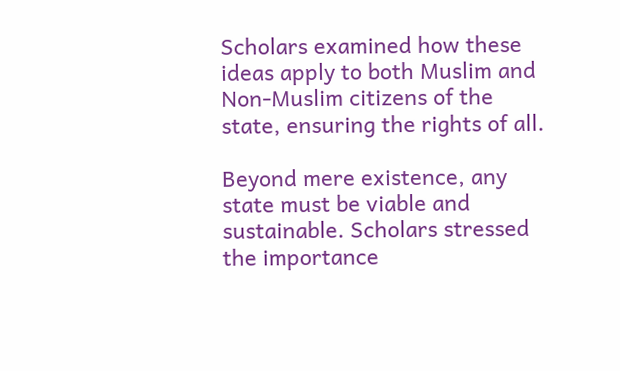Scholars examined how these ideas apply to both Muslim and Non-Muslim citizens of the state, ensuring the rights of all.

Beyond mere existence, any state must be viable and sustainable. Scholars stressed the importance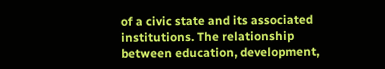of a civic state and its associated institutions. The relationship between education, development,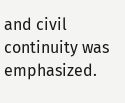and civil continuity was emphasized.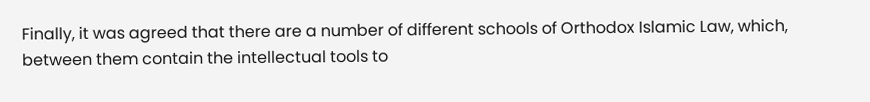Finally, it was agreed that there are a number of different schools of Orthodox Islamic Law, which, between them contain the intellectual tools to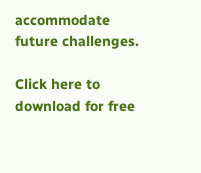accommodate future challenges.

Click here to download for free